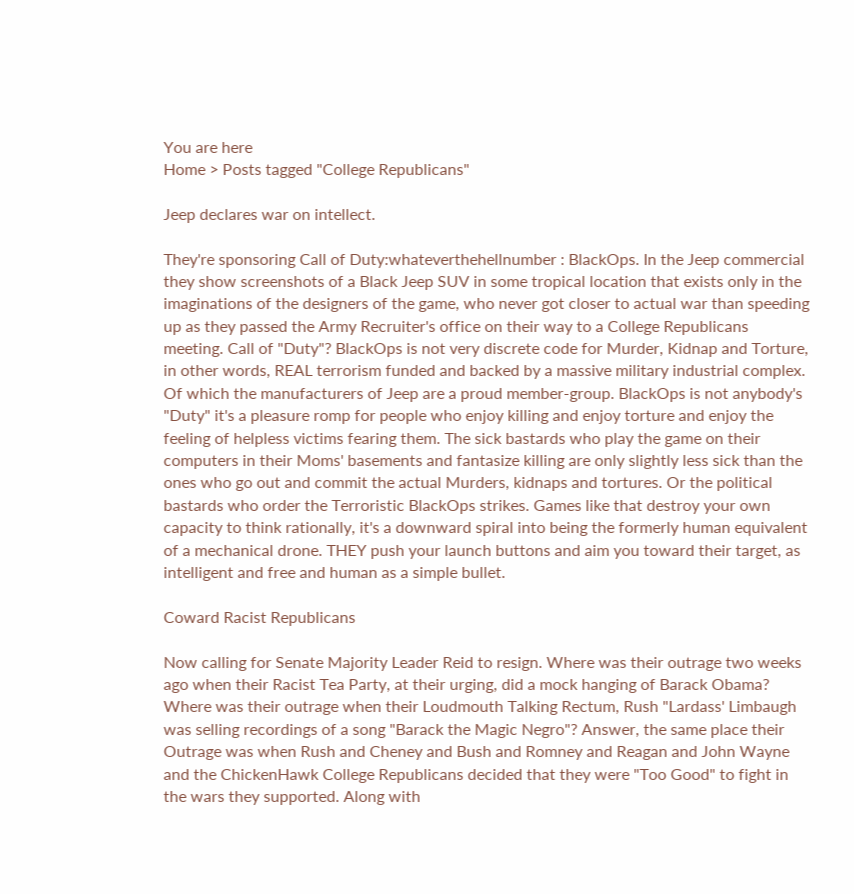You are here
Home > Posts tagged "College Republicans"

Jeep declares war on intellect.

They're sponsoring Call of Duty:whateverthehellnumber : BlackOps. In the Jeep commercial they show screenshots of a Black Jeep SUV in some tropical location that exists only in the imaginations of the designers of the game, who never got closer to actual war than speeding up as they passed the Army Recruiter's office on their way to a College Republicans meeting. Call of "Duty"? BlackOps is not very discrete code for Murder, Kidnap and Torture, in other words, REAL terrorism funded and backed by a massive military industrial complex. Of which the manufacturers of Jeep are a proud member-group. BlackOps is not anybody's "Duty" it's a pleasure romp for people who enjoy killing and enjoy torture and enjoy the feeling of helpless victims fearing them. The sick bastards who play the game on their computers in their Moms' basements and fantasize killing are only slightly less sick than the ones who go out and commit the actual Murders, kidnaps and tortures. Or the political bastards who order the Terroristic BlackOps strikes. Games like that destroy your own capacity to think rationally, it's a downward spiral into being the formerly human equivalent of a mechanical drone. THEY push your launch buttons and aim you toward their target, as intelligent and free and human as a simple bullet.

Coward Racist Republicans

Now calling for Senate Majority Leader Reid to resign. Where was their outrage two weeks ago when their Racist Tea Party, at their urging, did a mock hanging of Barack Obama? Where was their outrage when their Loudmouth Talking Rectum, Rush "Lardass' Limbaugh was selling recordings of a song "Barack the Magic Negro"? Answer, the same place their Outrage was when Rush and Cheney and Bush and Romney and Reagan and John Wayne and the ChickenHawk College Republicans decided that they were "Too Good" to fight in the wars they supported. Along with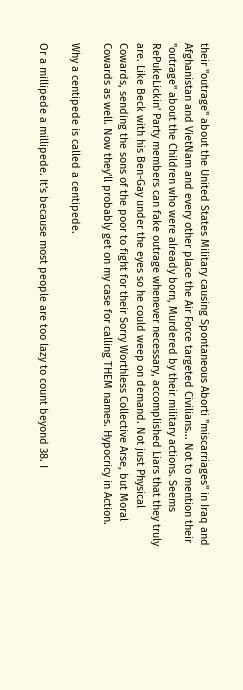their "outrage" about the United States Military causing Spontaneous Aborti "miscarriages" in Iraq and Afghanistan and VietNam and every other place the Air Force targeted Civilians... Not to mention their "outrage" about the Children who were already born, Murdered by their military actions. Seems RePukeLickin' Party members can fake outrage whenever necessary, accomplished Liars that they truly are. Like Beck with his Ben-Gay under the eyes so he could weep on demand. Not just Physical Cowards, sending the sons of the poor to fight for their Sorry Worthless Collective Arse, but Moral Cowards as well. Now they'll probably get on my case for calling THEM names. Hypocricy in Action.

Why a centipede is called a centipede.

Or a millipede a millipede. It's because most people are too lazy to count beyond 38. I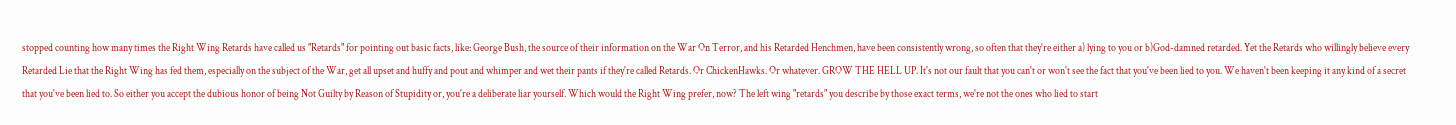stopped counting how many times the Right Wing Retards have called us "Retards" for pointing out basic facts, like: George Bush, the source of their information on the War On Terror, and his Retarded Henchmen, have been consistently wrong, so often that they're either a) lying to you or b)God-damned retarded. Yet the Retards who willingly believe every Retarded Lie that the Right Wing has fed them, especially on the subject of the War, get all upset and huffy and pout and whimper and wet their pants if they're called Retards. Or ChickenHawks. Or whatever. GROW THE HELL UP. It's not our fault that you can't or won't see the fact that you've been lied to you. We haven't been keeping it any kind of a secret that you've been lied to. So either you accept the dubious honor of being Not Guilty by Reason of Stupidity or, you're a deliberate liar yourself. Which would the Right Wing prefer, now? The left wing "retards" you describe by those exact terms, we're not the ones who lied to start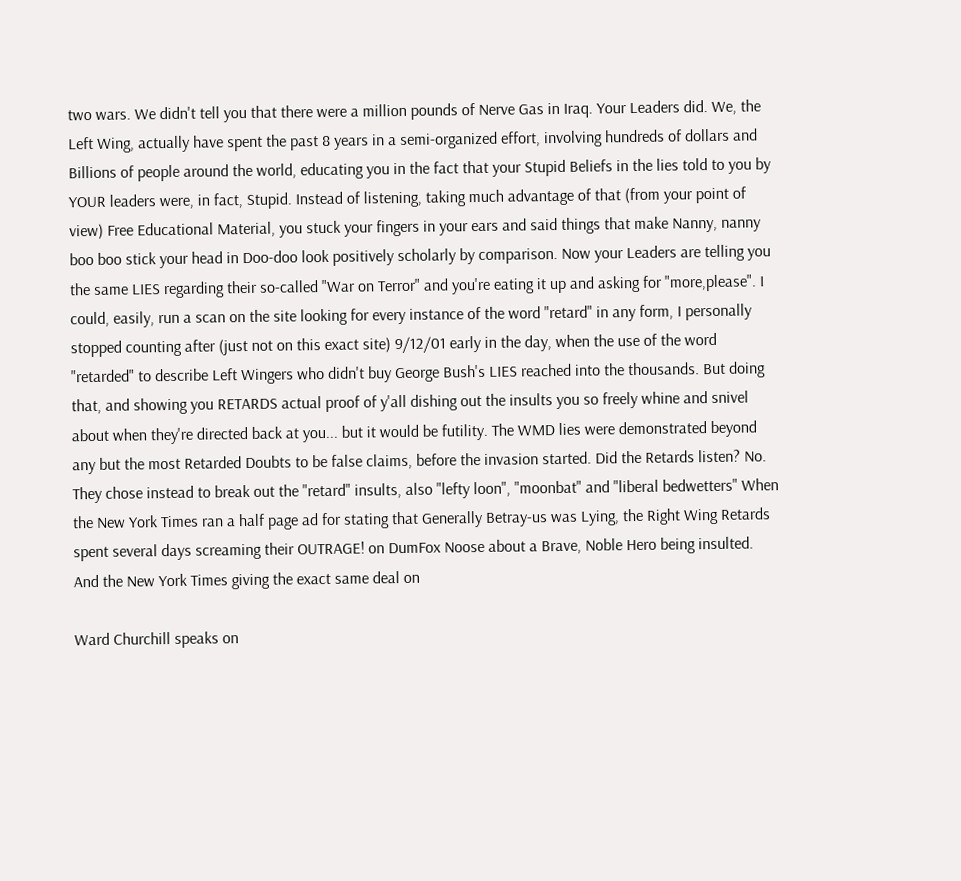two wars. We didn't tell you that there were a million pounds of Nerve Gas in Iraq. Your Leaders did. We, the Left Wing, actually have spent the past 8 years in a semi-organized effort, involving hundreds of dollars and Billions of people around the world, educating you in the fact that your Stupid Beliefs in the lies told to you by YOUR leaders were, in fact, Stupid. Instead of listening, taking much advantage of that (from your point of view) Free Educational Material, you stuck your fingers in your ears and said things that make Nanny, nanny boo boo stick your head in Doo-doo look positively scholarly by comparison. Now your Leaders are telling you the same LIES regarding their so-called "War on Terror" and you're eating it up and asking for "more,please". I could, easily, run a scan on the site looking for every instance of the word "retard" in any form, I personally stopped counting after (just not on this exact site) 9/12/01 early in the day, when the use of the word "retarded" to describe Left Wingers who didn't buy George Bush's LIES reached into the thousands. But doing that, and showing you RETARDS actual proof of y'all dishing out the insults you so freely whine and snivel about when they're directed back at you... but it would be futility. The WMD lies were demonstrated beyond any but the most Retarded Doubts to be false claims, before the invasion started. Did the Retards listen? No. They chose instead to break out the "retard" insults, also "lefty loon", "moonbat" and "liberal bedwetters" When the New York Times ran a half page ad for stating that Generally Betray-us was Lying, the Right Wing Retards spent several days screaming their OUTRAGE! on DumFox Noose about a Brave, Noble Hero being insulted. And the New York Times giving the exact same deal on

Ward Churchill speaks on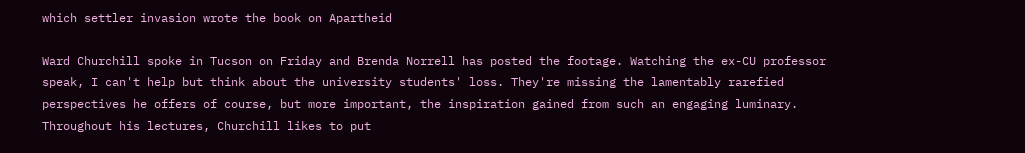which settler invasion wrote the book on Apartheid

Ward Churchill spoke in Tucson on Friday and Brenda Norrell has posted the footage. Watching the ex-CU professor speak, I can't help but think about the university students' loss. They're missing the lamentably rarefied perspectives he offers of course, but more important, the inspiration gained from such an engaging luminary. Throughout his lectures, Churchill likes to put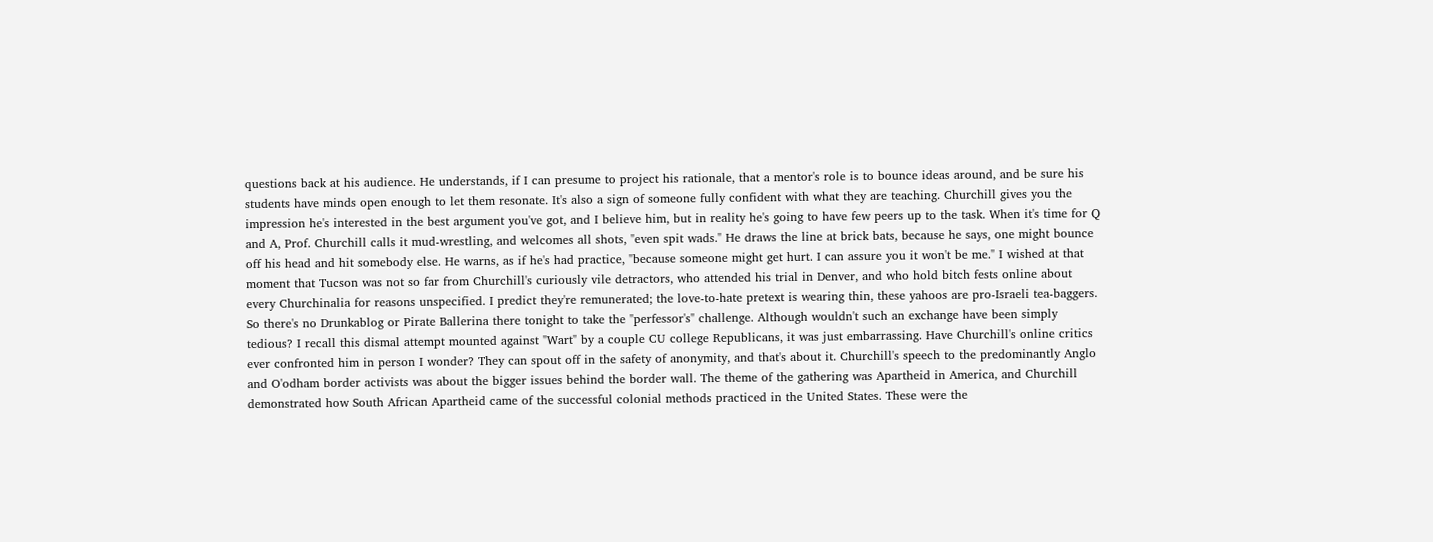questions back at his audience. He understands, if I can presume to project his rationale, that a mentor's role is to bounce ideas around, and be sure his students have minds open enough to let them resonate. It's also a sign of someone fully confident with what they are teaching. Churchill gives you the impression he's interested in the best argument you've got, and I believe him, but in reality he's going to have few peers up to the task. When it's time for Q and A, Prof. Churchill calls it mud-wrestling, and welcomes all shots, "even spit wads." He draws the line at brick bats, because he says, one might bounce off his head and hit somebody else. He warns, as if he's had practice, "because someone might get hurt. I can assure you it won't be me." I wished at that moment that Tucson was not so far from Churchill's curiously vile detractors, who attended his trial in Denver, and who hold bitch fests online about every Churchinalia for reasons unspecified. I predict they're remunerated; the love-to-hate pretext is wearing thin, these yahoos are pro-Israeli tea-baggers. So there's no Drunkablog or Pirate Ballerina there tonight to take the "perfessor's" challenge. Although wouldn't such an exchange have been simply tedious? I recall this dismal attempt mounted against "Wart" by a couple CU college Republicans, it was just embarrassing. Have Churchill's online critics ever confronted him in person I wonder? They can spout off in the safety of anonymity, and that's about it. Churchill's speech to the predominantly Anglo and O'odham border activists was about the bigger issues behind the border wall. The theme of the gathering was Apartheid in America, and Churchill demonstrated how South African Apartheid came of the successful colonial methods practiced in the United States. These were the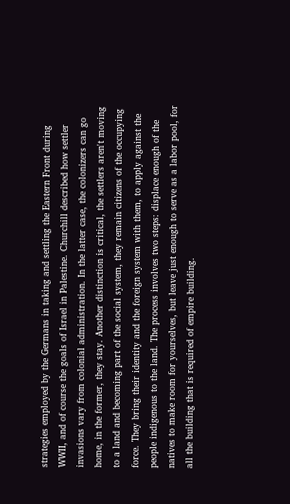strategies employed by the Germans in taking and settling the Eastern Front during WWII, and of course the goals of Israel in Palestine. Churchill described how settler invasions vary from colonial administration. In the latter case, the colonizers can go home, in the former, they stay. Another distinction is critical, the settlers aren't moving to a land and becoming part of the social system, they remain citizens of the occupying force. They bring their identity and the foreign system with them, to apply against the people indigenous to the land. The process involves two steps: displace enough of the natives to make room for yourselves, but leave just enough to serve as a labor pool, for all the building that is required of empire building.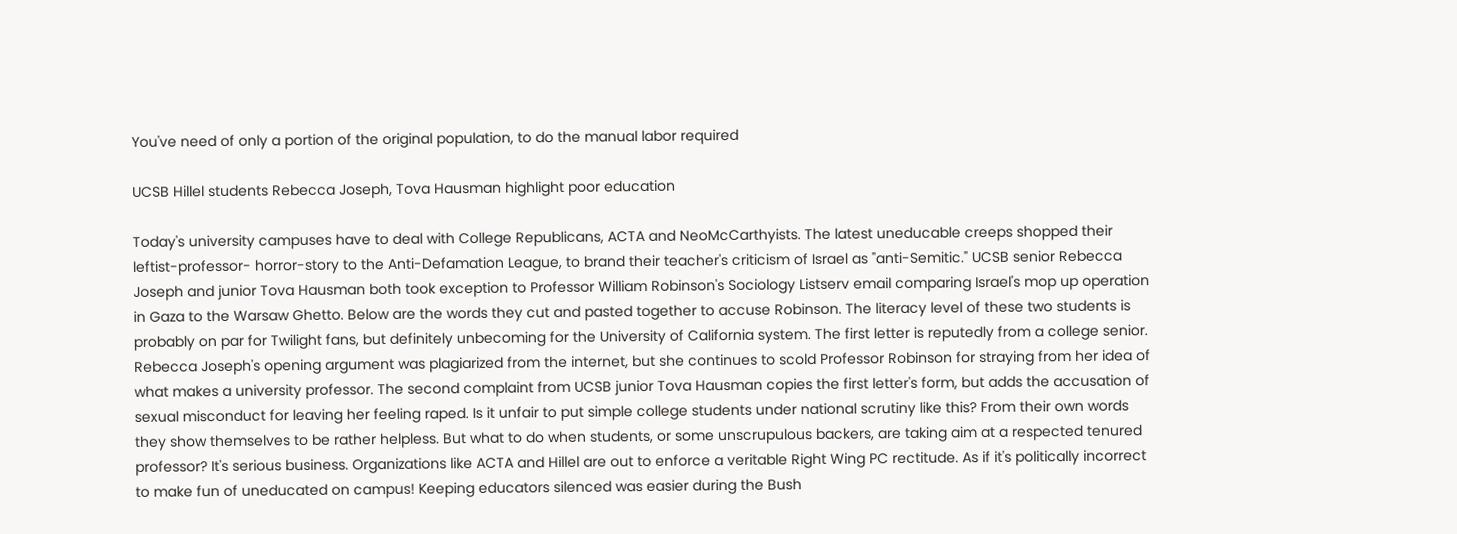You've need of only a portion of the original population, to do the manual labor required

UCSB Hillel students Rebecca Joseph, Tova Hausman highlight poor education

Today's university campuses have to deal with College Republicans, ACTA and NeoMcCarthyists. The latest uneducable creeps shopped their leftist-professor- horror-story to the Anti-Defamation League, to brand their teacher's criticism of Israel as "anti-Semitic." UCSB senior Rebecca Joseph and junior Tova Hausman both took exception to Professor William Robinson's Sociology Listserv email comparing Israel's mop up operation in Gaza to the Warsaw Ghetto. Below are the words they cut and pasted together to accuse Robinson. The literacy level of these two students is probably on par for Twilight fans, but definitely unbecoming for the University of California system. The first letter is reputedly from a college senior. Rebecca Joseph's opening argument was plagiarized from the internet, but she continues to scold Professor Robinson for straying from her idea of what makes a university professor. The second complaint from UCSB junior Tova Hausman copies the first letter's form, but adds the accusation of sexual misconduct for leaving her feeling raped. Is it unfair to put simple college students under national scrutiny like this? From their own words they show themselves to be rather helpless. But what to do when students, or some unscrupulous backers, are taking aim at a respected tenured professor? It's serious business. Organizations like ACTA and Hillel are out to enforce a veritable Right Wing PC rectitude. As if it's politically incorrect to make fun of uneducated on campus! Keeping educators silenced was easier during the Bush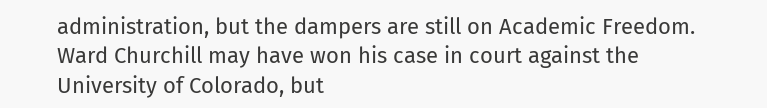administration, but the dampers are still on Academic Freedom. Ward Churchill may have won his case in court against the University of Colorado, but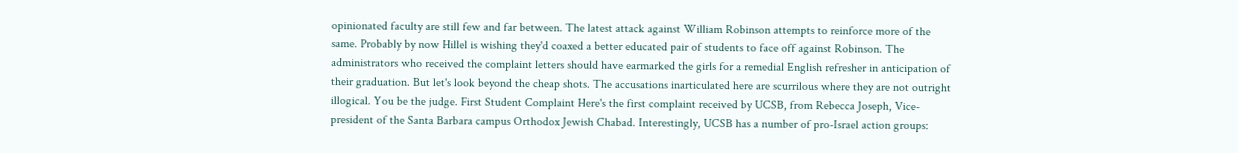opinionated faculty are still few and far between. The latest attack against William Robinson attempts to reinforce more of the same. Probably by now Hillel is wishing they'd coaxed a better educated pair of students to face off against Robinson. The administrators who received the complaint letters should have earmarked the girls for a remedial English refresher in anticipation of their graduation. But let's look beyond the cheap shots. The accusations inarticulated here are scurrilous where they are not outright illogical. You be the judge. First Student Complaint Here's the first complaint received by UCSB, from Rebecca Joseph, Vice-president of the Santa Barbara campus Orthodox Jewish Chabad. Interestingly, UCSB has a number of pro-Israel action groups: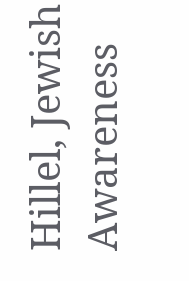Hillel, Jewish Awareness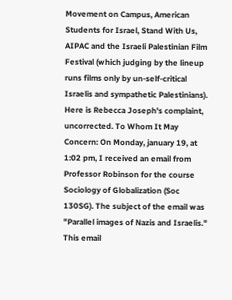Movement on Campus, American Students for Israel, Stand With Us, AIPAC and the Israeli Palestinian Film Festival (which judging by the lineup runs films only by un-self-critical Israelis and sympathetic Palestinians). Here is Rebecca Joseph's complaint, uncorrected. To Whom It May Concern: On Monday, january 19, at 1:02 pm, I received an email from Professor Robinson for the course Sociology of Globalization (Soc 130SG). The subject of the email was "Parallel images of Nazis and Israelis." This email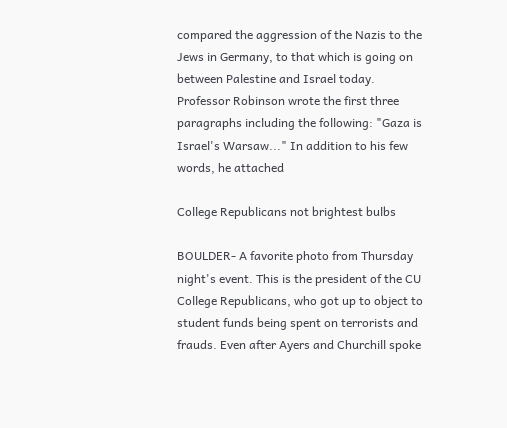compared the aggression of the Nazis to the Jews in Germany, to that which is going on between Palestine and Israel today. Professor Robinson wrote the first three paragraphs including the following: "Gaza is Israel's Warsaw..." In addition to his few words, he attached

College Republicans not brightest bulbs

BOULDER- A favorite photo from Thursday night's event. This is the president of the CU College Republicans, who got up to object to student funds being spent on terrorists and frauds. Even after Ayers and Churchill spoke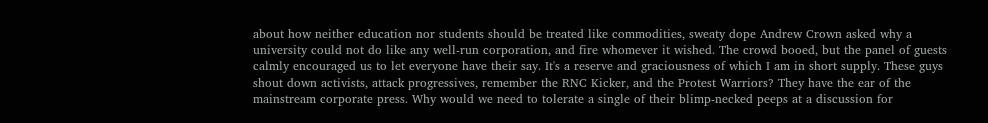about how neither education nor students should be treated like commodities, sweaty dope Andrew Crown asked why a university could not do like any well-run corporation, and fire whomever it wished. The crowd booed, but the panel of guests calmly encouraged us to let everyone have their say. It's a reserve and graciousness of which I am in short supply. These guys shout down activists, attack progressives, remember the RNC Kicker, and the Protest Warriors? They have the ear of the mainstream corporate press. Why would we need to tolerate a single of their blimp-necked peeps at a discussion for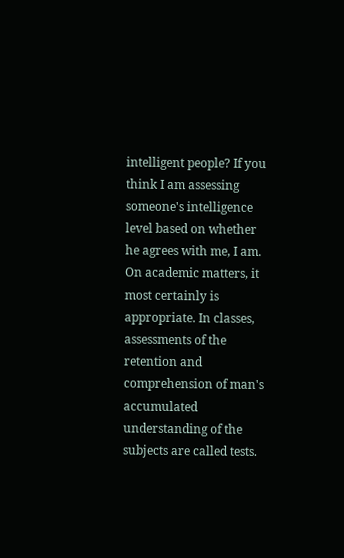intelligent people? If you think I am assessing someone's intelligence level based on whether he agrees with me, I am. On academic matters, it most certainly is appropriate. In classes, assessments of the retention and comprehension of man's accumulated understanding of the subjects are called tests.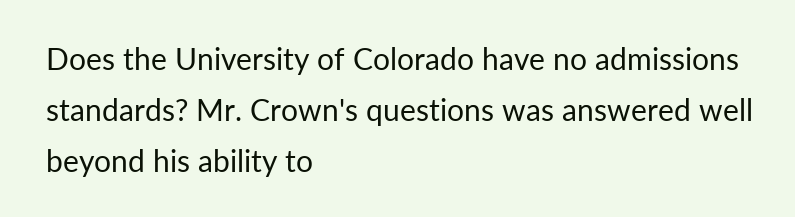Does the University of Colorado have no admissions standards? Mr. Crown's questions was answered well beyond his ability to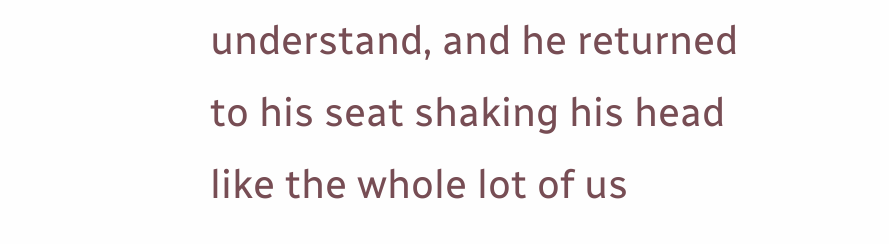understand, and he returned to his seat shaking his head like the whole lot of us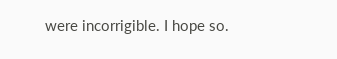were incorrigible. I hope so.